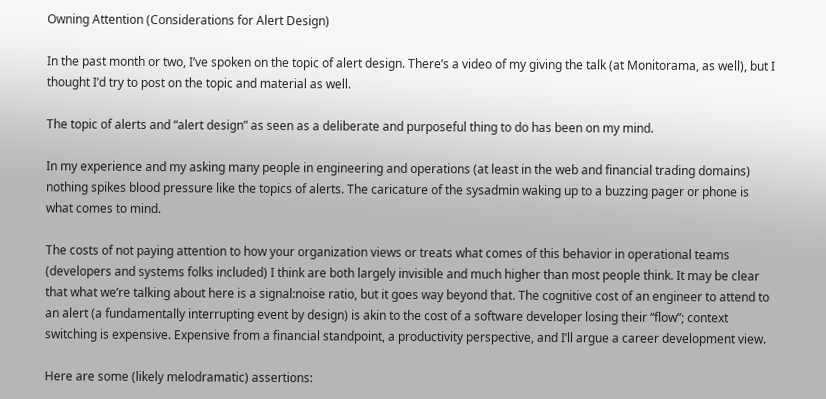Owning Attention (Considerations for Alert Design)

In the past month or two, I’ve spoken on the topic of alert design. There’s a video of my giving the talk (at Monitorama, as well), but I thought I’d try to post on the topic and material as well.

The topic of alerts and “alert design” as seen as a deliberate and purposeful thing to do has been on my mind.

In my experience and my asking many people in engineering and operations (at least in the web and financial trading domains) nothing spikes blood pressure like the topics of alerts. The caricature of the sysadmin waking up to a buzzing pager or phone is what comes to mind.

The costs of not paying attention to how your organization views or treats what comes of this behavior in operational teams (developers and systems folks included) I think are both largely invisible and much higher than most people think. It may be clear that what we’re talking about here is a signal:noise ratio, but it goes way beyond that. The cognitive cost of an engineer to attend to an alert (a fundamentally interrupting event by design) is akin to the cost of a software developer losing their “flow”; context switching is expensive. Expensive from a financial standpoint, a productivity perspective, and I’ll argue a career development view.

Here are some (likely melodramatic) assertions: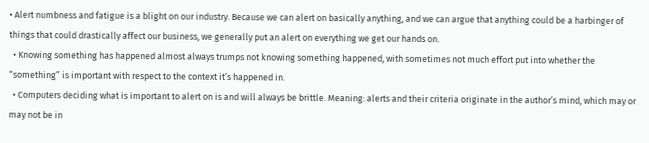• Alert numbness and fatigue is a blight on our industry. Because we can alert on basically anything, and we can argue that anything could be a harbinger of things that could drastically affect our business, we generally put an alert on everything we get our hands on.
  • Knowing something has happened almost always trumps not knowing something happened, with sometimes not much effort put into whether the “something” is important with respect to the context it’s happened in.
  • Computers deciding what is important to alert on is and will always be brittle. Meaning: alerts and their criteria originate in the author’s mind, which may or may not be in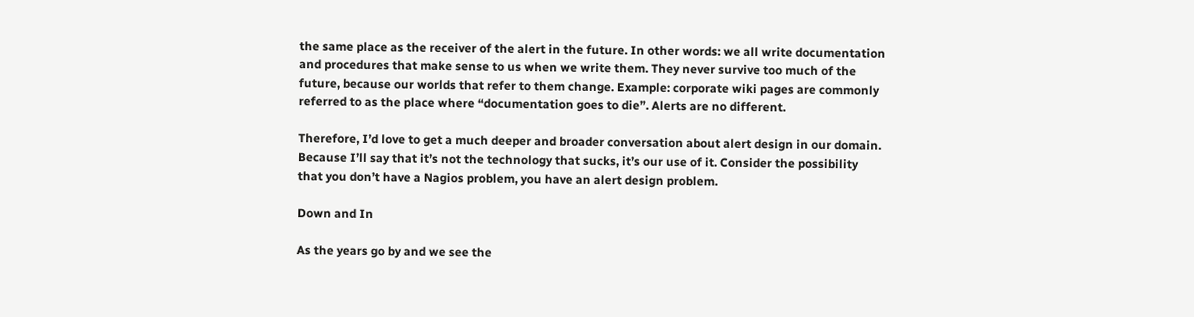the same place as the receiver of the alert in the future. In other words: we all write documentation and procedures that make sense to us when we write them. They never survive too much of the future, because our worlds that refer to them change. Example: corporate wiki pages are commonly referred to as the place where “documentation goes to die”. Alerts are no different.

Therefore, I’d love to get a much deeper and broader conversation about alert design in our domain. Because I’ll say that it’s not the technology that sucks, it’s our use of it. Consider the possibility that you don’t have a Nagios problem, you have an alert design problem.

Down and In

As the years go by and we see the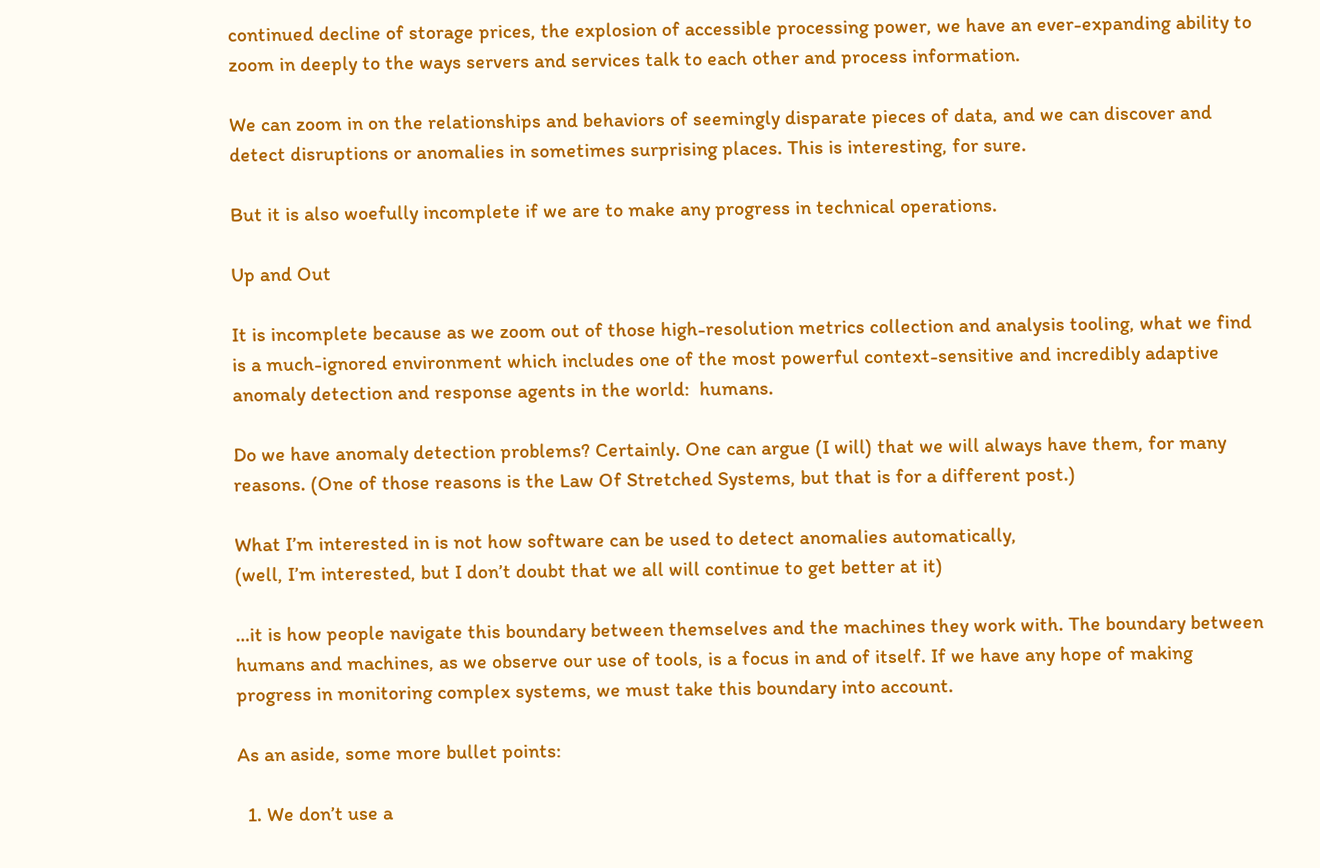continued decline of storage prices, the explosion of accessible processing power, we have an ever-expanding ability to zoom in deeply to the ways servers and services talk to each other and process information.

We can zoom in on the relationships and behaviors of seemingly disparate pieces of data, and we can discover and detect disruptions or anomalies in sometimes surprising places. This is interesting, for sure.

But it is also woefully incomplete if we are to make any progress in technical operations.

Up and Out

It is incomplete because as we zoom out of those high-resolution metrics collection and analysis tooling, what we find is a much-ignored environment which includes one of the most powerful context-sensitive and incredibly adaptive anomaly detection and response agents in the world:  humans.

Do we have anomaly detection problems? Certainly. One can argue (I will) that we will always have them, for many reasons. (One of those reasons is the Law Of Stretched Systems, but that is for a different post.)

What I’m interested in is not how software can be used to detect anomalies automatically,
(well, I’m interested, but I don’t doubt that we all will continue to get better at it)

…it is how people navigate this boundary between themselves and the machines they work with. The boundary between humans and machines, as we observe our use of tools, is a focus in and of itself. If we have any hope of making progress in monitoring complex systems, we must take this boundary into account.

As an aside, some more bullet points:

  1. We don’t use a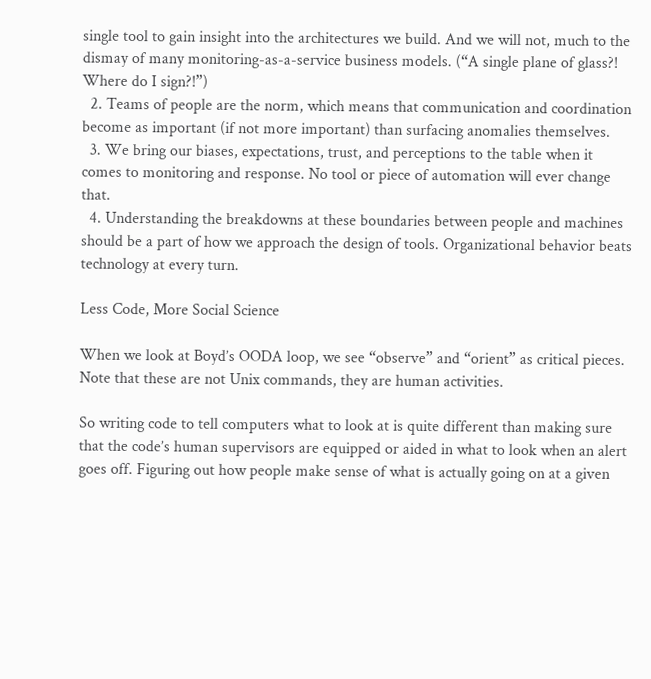single tool to gain insight into the architectures we build. And we will not, much to the dismay of many monitoring-as-a-service business models. (“A single plane of glass?! Where do I sign?!”)
  2. Teams of people are the norm, which means that communication and coordination become as important (if not more important) than surfacing anomalies themselves.
  3. We bring our biases, expectations, trust, and perceptions to the table when it comes to monitoring and response. No tool or piece of automation will ever change that.
  4. Understanding the breakdowns at these boundaries between people and machines should be a part of how we approach the design of tools. Organizational behavior beats technology at every turn.

Less Code, More Social Science

When we look at Boyd’s OODA loop, we see “observe” and “orient” as critical pieces. Note that these are not Unix commands, they are human activities.

So writing code to tell computers what to look at is quite different than making sure that the code’s human supervisors are equipped or aided in what to look when an alert goes off. Figuring out how people make sense of what is actually going on at a given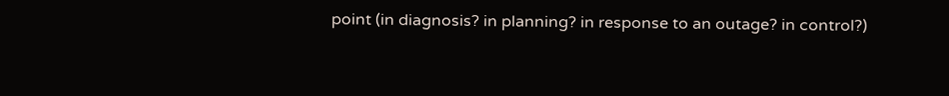point (in diagnosis? in planning? in response to an outage? in control?)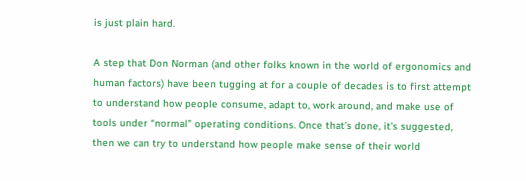is just plain hard.

A step that Don Norman (and other folks known in the world of ergonomics and human factors) have been tugging at for a couple of decades is to first attempt to understand how people consume, adapt to, work around, and make use of tools under “normal” operating conditions. Once that’s done, it’s suggested, then we can try to understand how people make sense of their world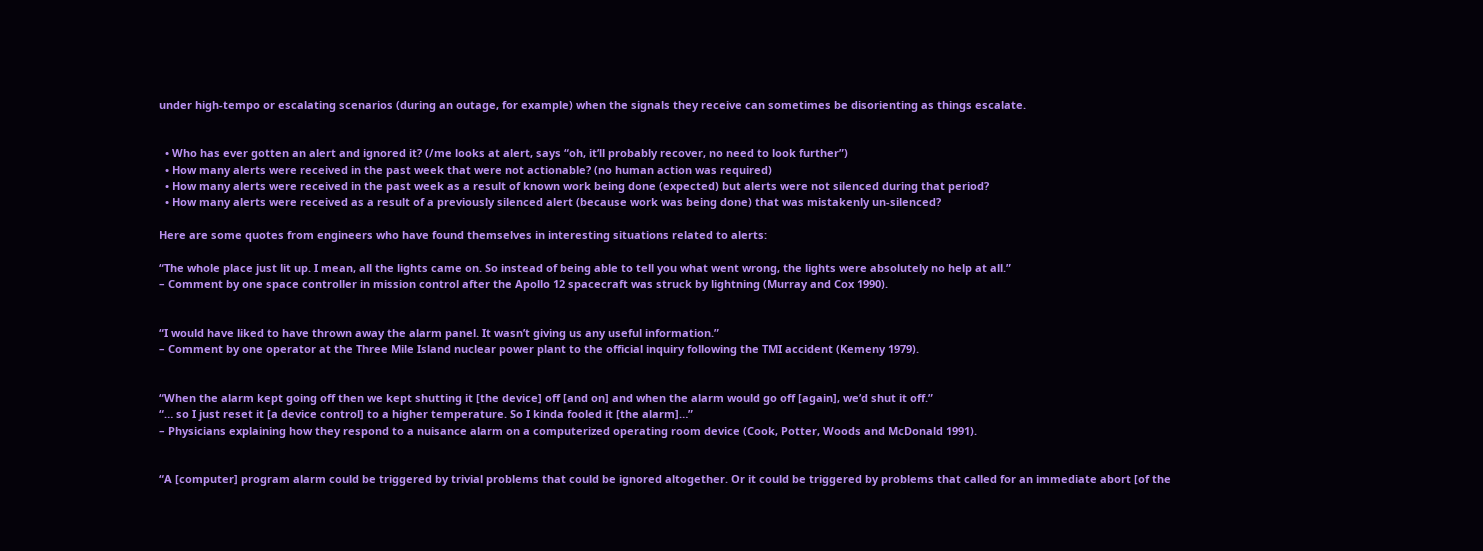under high-tempo or escalating scenarios (during an outage, for example) when the signals they receive can sometimes be disorienting as things escalate.


  • Who has ever gotten an alert and ignored it? (/me looks at alert, says “oh, it’ll probably recover, no need to look further”)
  • How many alerts were received in the past week that were not actionable? (no human action was required)
  • How many alerts were received in the past week as a result of known work being done (expected) but alerts were not silenced during that period?
  • How many alerts were received as a result of a previously silenced alert (because work was being done) that was mistakenly un-silenced?

Here are some quotes from engineers who have found themselves in interesting situations related to alerts:

“The whole place just lit up. I mean, all the lights came on. So instead of being able to tell you what went wrong, the lights were absolutely no help at all.”
– Comment by one space controller in mission control after the Apollo 12 spacecraft was struck by lightning (Murray and Cox 1990).


“I would have liked to have thrown away the alarm panel. It wasn’t giving us any useful information.”
– Comment by one operator at the Three Mile Island nuclear power plant to the official inquiry following the TMI accident (Kemeny 1979).


“When the alarm kept going off then we kept shutting it [the device] off [and on] and when the alarm would go off [again], we’d shut it off.”
“… so I just reset it [a device control] to a higher temperature. So I kinda fooled it [the alarm]…”
– Physicians explaining how they respond to a nuisance alarm on a computerized operating room device (Cook, Potter, Woods and McDonald 1991).


“A [computer] program alarm could be triggered by trivial problems that could be ignored altogether. Or it could be triggered by problems that called for an immediate abort [of the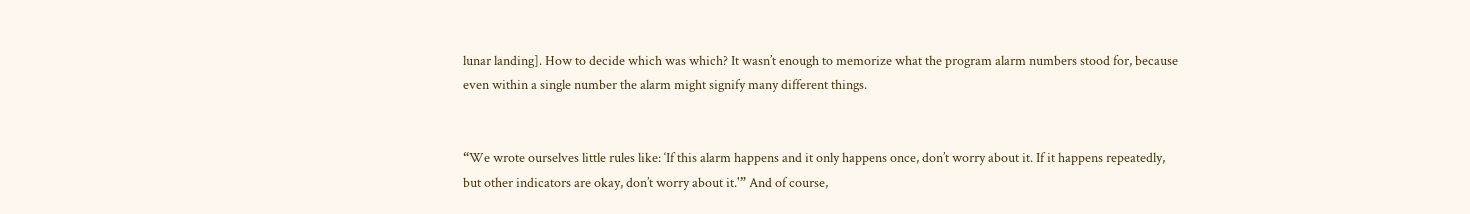lunar landing]. How to decide which was which? It wasn’t enough to memorize what the program alarm numbers stood for, because even within a single number the alarm might signify many different things.


“We wrote ourselves little rules like: ‘If this alarm happens and it only happens once, don’t worry about it. If it happens repeatedly, but other indicators are okay, don’t worry about it.'” And of course,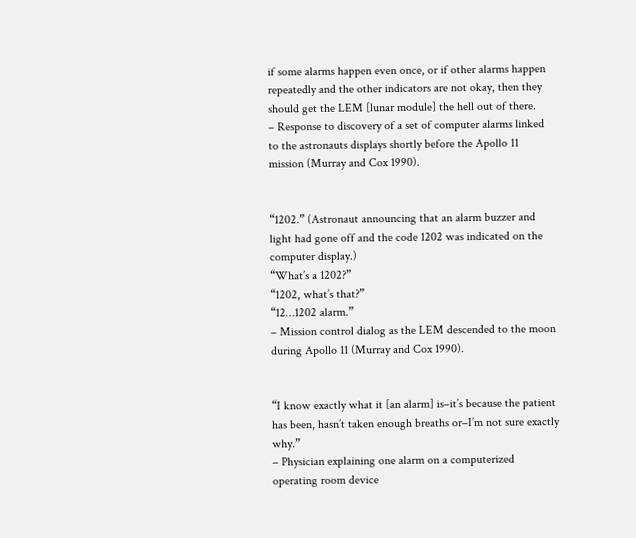if some alarms happen even once, or if other alarms happen repeatedly and the other indicators are not okay, then they should get the LEM [lunar module] the hell out of there.
– Response to discovery of a set of computer alarms linked to the astronauts displays shortly before the Apollo 11 mission (Murray and Cox 1990).


“1202.” (Astronaut announcing that an alarm buzzer and light had gone off and the code 1202 was indicated on the computer display.)
“What’s a 1202?”
“1202, what’s that?”
“12…1202 alarm.”
– Mission control dialog as the LEM descended to the moon during Apollo 11 (Murray and Cox 1990).


“I know exactly what it [an alarm] is–it’s because the patient has been, hasn’t taken enough breaths or–I’m not sure exactly why.”
– Physician explaining one alarm on a computerized operating room device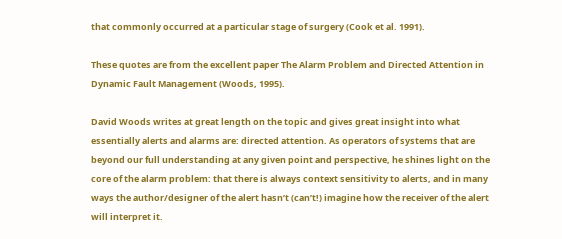that commonly occurred at a particular stage of surgery (Cook et al. 1991).

These quotes are from the excellent paper The Alarm Problem and Directed Attention in Dynamic Fault Management (Woods, 1995).

David Woods writes at great length on the topic and gives great insight into what essentially alerts and alarms are: directed attention. As operators of systems that are beyond our full understanding at any given point and perspective, he shines light on the core of the alarm problem: that there is always context sensitivity to alerts, and in many ways the author/designer of the alert hasn’t (can’t!) imagine how the receiver of the alert will interpret it.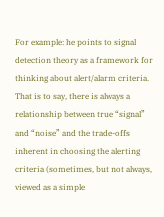For example: he points to signal detection theory as a framework for thinking about alert/alarm criteria. That is to say, there is always a relationship between true “signal” and “noise” and the trade-offs inherent in choosing the alerting criteria (sometimes, but not always, viewed as a simple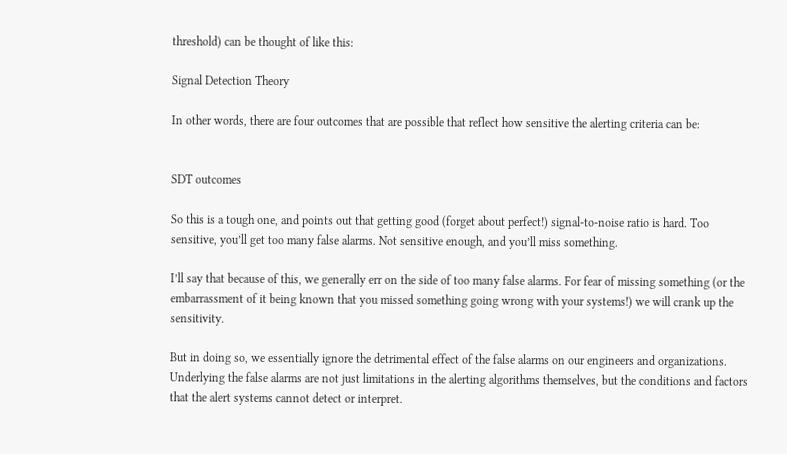threshold) can be thought of like this:

Signal Detection Theory

In other words, there are four outcomes that are possible that reflect how sensitive the alerting criteria can be:


SDT outcomes

So this is a tough one, and points out that getting good (forget about perfect!) signal-to-noise ratio is hard. Too sensitive, you’ll get too many false alarms. Not sensitive enough, and you’ll miss something.

I’ll say that because of this, we generally err on the side of too many false alarms. For fear of missing something (or the embarrassment of it being known that you missed something going wrong with your systems!) we will crank up the sensitivity.

But in doing so, we essentially ignore the detrimental effect of the false alarms on our engineers and organizations. Underlying the false alarms are not just limitations in the alerting algorithms themselves, but the conditions and factors that the alert systems cannot detect or interpret.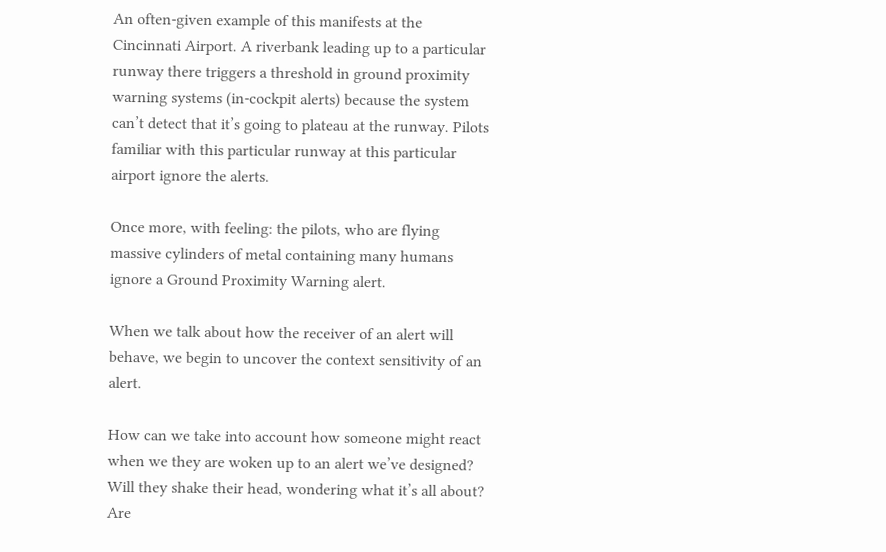An often-given example of this manifests at the Cincinnati Airport. A riverbank leading up to a particular runway there triggers a threshold in ground proximity warning systems (in-cockpit alerts) because the system can’t detect that it’s going to plateau at the runway. Pilots familiar with this particular runway at this particular airport ignore the alerts.

Once more, with feeling: the pilots, who are flying massive cylinders of metal containing many humans ignore a Ground Proximity Warning alert.

When we talk about how the receiver of an alert will behave, we begin to uncover the context sensitivity of an alert.

How can we take into account how someone might react when we they are woken up to an alert we’ve designed? Will they shake their head, wondering what it’s all about? Are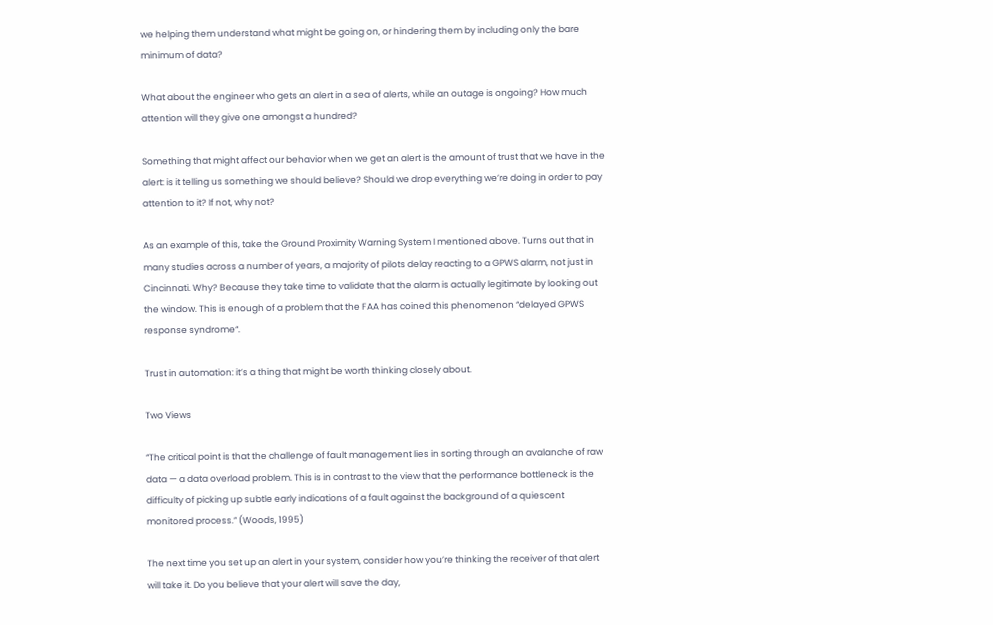we helping them understand what might be going on, or hindering them by including only the bare minimum of data?

What about the engineer who gets an alert in a sea of alerts, while an outage is ongoing? How much attention will they give one amongst a hundred?

Something that might affect our behavior when we get an alert is the amount of trust that we have in the alert: is it telling us something we should believe? Should we drop everything we’re doing in order to pay attention to it? If not, why not?

As an example of this, take the Ground Proximity Warning System I mentioned above. Turns out that in many studies across a number of years, a majority of pilots delay reacting to a GPWS alarm, not just in Cincinnati. Why? Because they take time to validate that the alarm is actually legitimate by looking out the window. This is enough of a problem that the FAA has coined this phenomenon “delayed GPWS response syndrome“.

Trust in automation: it’s a thing that might be worth thinking closely about.

Two Views

“The critical point is that the challenge of fault management lies in sorting through an avalanche of raw data — a data overload problem. This is in contrast to the view that the performance bottleneck is the difficulty of picking up subtle early indications of a fault against the background of a quiescent monitored process.” (Woods, 1995)

The next time you set up an alert in your system, consider how you’re thinking the receiver of that alert will take it. Do you believe that your alert will save the day,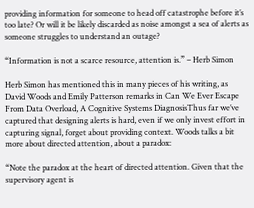providing information for someone to head off catastrophe before it’s too late? Or will it be likely discarded as noise amongst a sea of alerts as someone struggles to understand an outage?

“Information is not a scarce resource, attention is.” – Herb Simon

Herb Simon has mentioned this in many pieces of his writing, as David Woods and Emily Patterson remarks in Can We Ever Escape From Data Overload, A Cognitive Systems DiagnosisThus far we’ve captured that designing alerts is hard, even if we only invest effort in capturing signal, forget about providing context. Woods talks a bit more about directed attention, about a paradox:

“Note the paradox at the heart of directed attention. Given that the supervisory agent is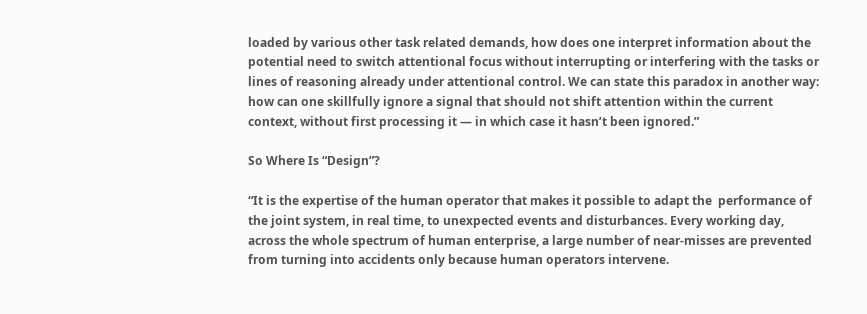loaded by various other task related demands, how does one interpret information about the potential need to switch attentional focus without interrupting or interfering with the tasks or lines of reasoning already under attentional control. We can state this paradox in another way: how can one skillfully ignore a signal that should not shift attention within the current context, without first processing it — in which case it hasn’t been ignored.”

So Where Is “Design”?

“It is the expertise of the human operator that makes it possible to adapt the  performance of the joint system, in real time, to unexpected events and disturbances. Every working day, across the whole spectrum of human enterprise, a large number of near-misses are prevented from turning into accidents only because human operators intervene.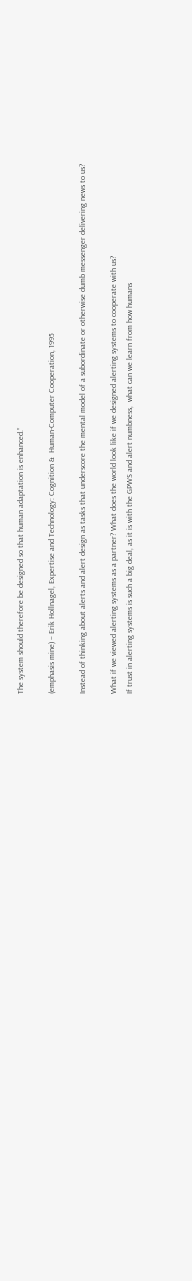The system should therefore be designed so that human adaptation is enhanced.”

(emphasis mine) – Erik Hollnagel, Expertise and Technology: Cognition &  Human-Computer Cooperation, 1995

Instead of thinking about alerts and alert design as tasks that underscore the mental model of a subordinate or otherwise dumb messenger delivering news to us?

What if we viewed alerting systems as a partner? What does the world look like if we designed alerting systems to cooperate with us?
If trust in alerting systems is such a big deal, as it is with the GPWS and alert numbness,  what can we learn from how humans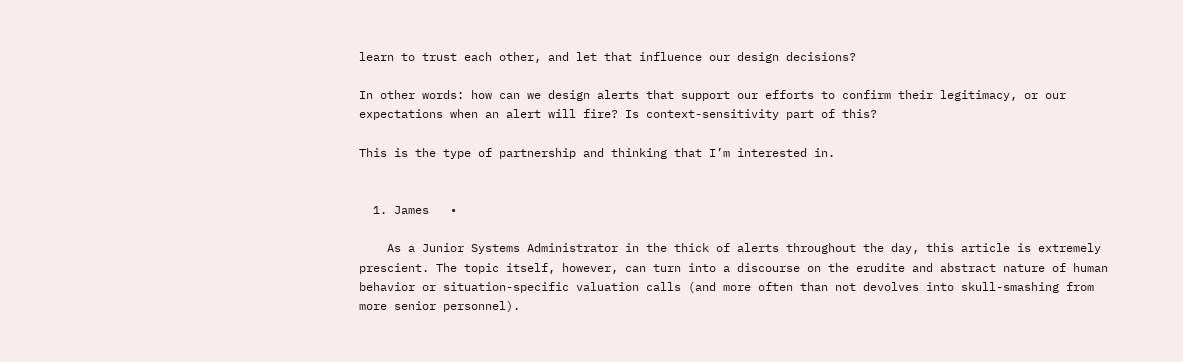learn to trust each other, and let that influence our design decisions?

In other words: how can we design alerts that support our efforts to confirm their legitimacy, or our expectations when an alert will fire? Is context-sensitivity part of this?

This is the type of partnership and thinking that I’m interested in.


  1. James   •

    As a Junior Systems Administrator in the thick of alerts throughout the day, this article is extremely prescient. The topic itself, however, can turn into a discourse on the erudite and abstract nature of human behavior or situation-specific valuation calls (and more often than not devolves into skull-smashing from more senior personnel).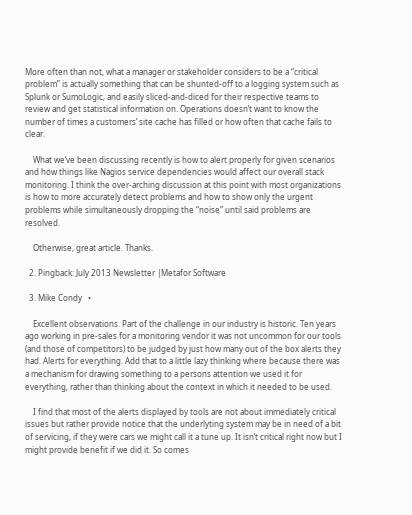More often than not, what a manager or stakeholder considers to be a “critical problem” is actually something that can be shunted-off to a logging system such as Splunk or SumoLogic, and easily sliced-and-diced for their respective teams to review and get statistical information on. Operations doesn’t want to know the number of times a customers’ site cache has filled or how often that cache fails to clear.

    What we’ve been discussing recently is how to alert properly for given scenarios and how things like Nagios service dependencies would affect our overall stack monitoring. I think the over-arching discussion at this point with most organizations is how to more accurately detect problems and how to show only the urgent problems while simultaneously dropping the “noise” until said problems are resolved.

    Otherwise, great article. Thanks.

  2. Pingback: July 2013 Newsletter |Metafor Software

  3. Mike Condy   •

    Excellent observations. Part of the challenge in our industry is historic. Ten years ago working in pre-sales for a monitoring vendor it was not uncommon for our tools (and those of competitors) to be judged by just how many out of the box alerts they had. Alerts for everything. Add that to a little lazy thinking where because there was a mechanism for drawing something to a persons attention we used it for everything, rather than thinking about the context in which it needed to be used.

    I find that most of the alerts displayed by tools are not about immediately critical issues but rather provide notice that the underlyting system may be in need of a bit of servicing, if they were cars we might call it a tune up. It isn’t critical right now but I might provide benefit if we did it. So comes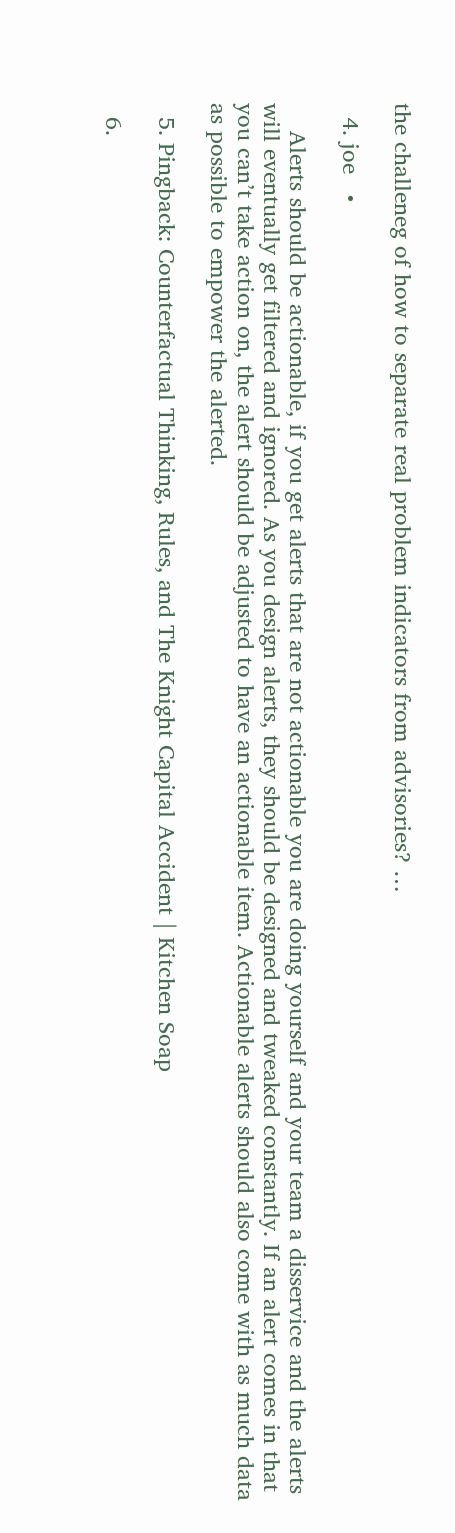the challeneg of how to separate real problem indicators from advisories? …

  4. joe   •

    Alerts should be actionable, if you get alerts that are not actionable you are doing yourself and your team a disservice and the alerts will eventually get filtered and ignored. As you design alerts, they should be designed and tweaked constantly. If an alert comes in that you can’t take action on, the alert should be adjusted to have an actionable item. Actionable alerts should also come with as much data as possible to empower the alerted.

  5. Pingback: Counterfactual Thinking, Rules, and The Knight Capital Accident | Kitchen Soap

  6.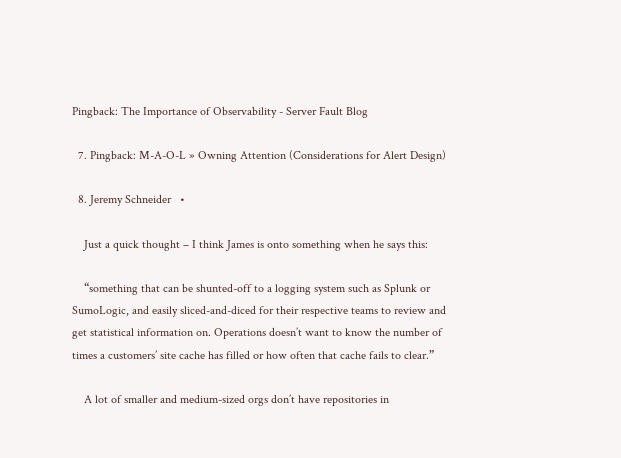Pingback: The Importance of Observability - Server Fault Blog

  7. Pingback: M-A-O-L » Owning Attention (Considerations for Alert Design)

  8. Jeremy Schneider   •

    Just a quick thought – I think James is onto something when he says this:

    “something that can be shunted-off to a logging system such as Splunk or SumoLogic, and easily sliced-and-diced for their respective teams to review and get statistical information on. Operations doesn’t want to know the number of times a customers’ site cache has filled or how often that cache fails to clear.”

    A lot of smaller and medium-sized orgs don’t have repositories in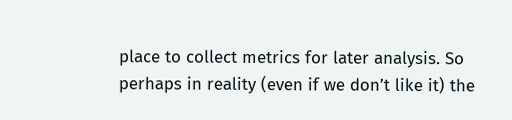place to collect metrics for later analysis. So perhaps in reality (even if we don’t like it) the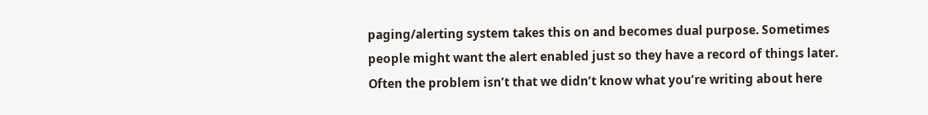paging/alerting system takes this on and becomes dual purpose. Sometimes people might want the alert enabled just so they have a record of things later. Often the problem isn’t that we didn’t know what you’re writing about here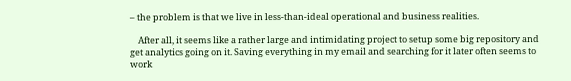– the problem is that we live in less-than-ideal operational and business realities.

    After all, it seems like a rather large and intimidating project to setup some big repository and get analytics going on it. Saving everything in my email and searching for it later often seems to work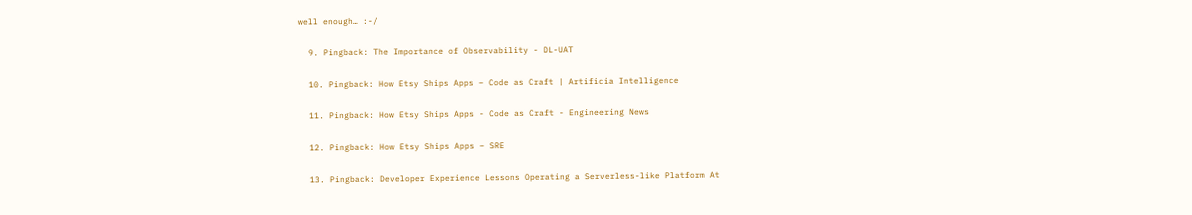well enough… :-/

  9. Pingback: The Importance of Observability - DL-UAT

  10. Pingback: How Etsy Ships Apps – Code as Craft | Artificia Intelligence

  11. Pingback: How Etsy Ships Apps - Code as Craft - Engineering News

  12. Pingback: How Etsy Ships Apps – SRE

  13. Pingback: Developer Experience Lessons Operating a Serverless-like Platform At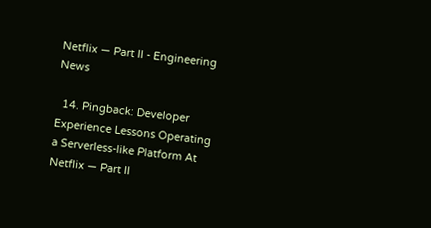Netflix — Part II - Engineering News

  14. Pingback: Developer Experience Lessons Operating a Serverless-like Platform At Netflix — Part II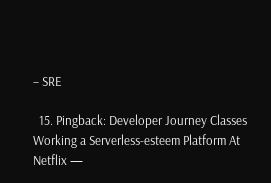– SRE

  15. Pingback: Developer Journey Classes Working a Serverless-esteem Platform At Netflix —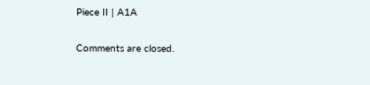Piece II | A1A

Comments are closed.